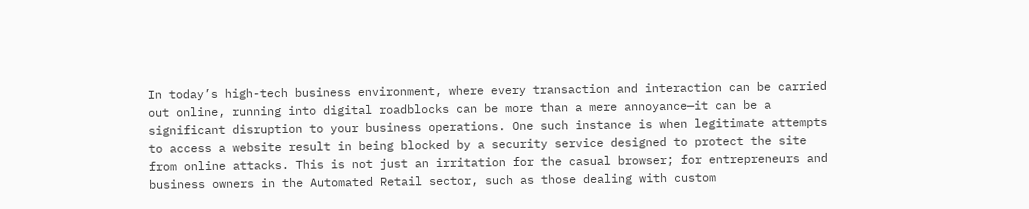In today’s high-tech business environment, where every transaction and interaction can be carried out online, running into digital roadblocks can be more than a mere annoyance—it can be a significant disruption to your business operations. One such instance is when legitimate attempts to access a website result in being blocked by a security service designed to protect the site from online attacks. This is not just an irritation for the casual browser; for entrepreneurs and business owners in the Automated Retail sector, such as those dealing with custom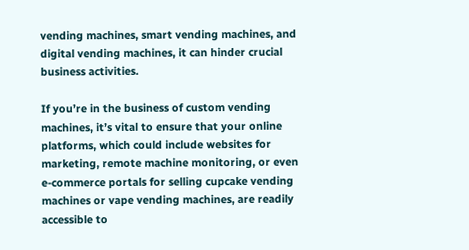vending machines, smart vending machines, and digital vending machines, it can hinder crucial business activities.

If you’re in the business of custom vending machines, it’s vital to ensure that your online platforms, which could include websites for marketing, remote machine monitoring, or even e-commerce portals for selling cupcake vending machines or vape vending machines, are readily accessible to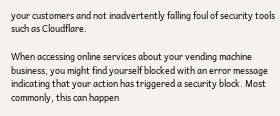your customers and not inadvertently falling foul of security tools such as Cloudflare.

When accessing online services about your vending machine business, you might find yourself blocked with an error message indicating that your action has triggered a security block. Most commonly, this can happen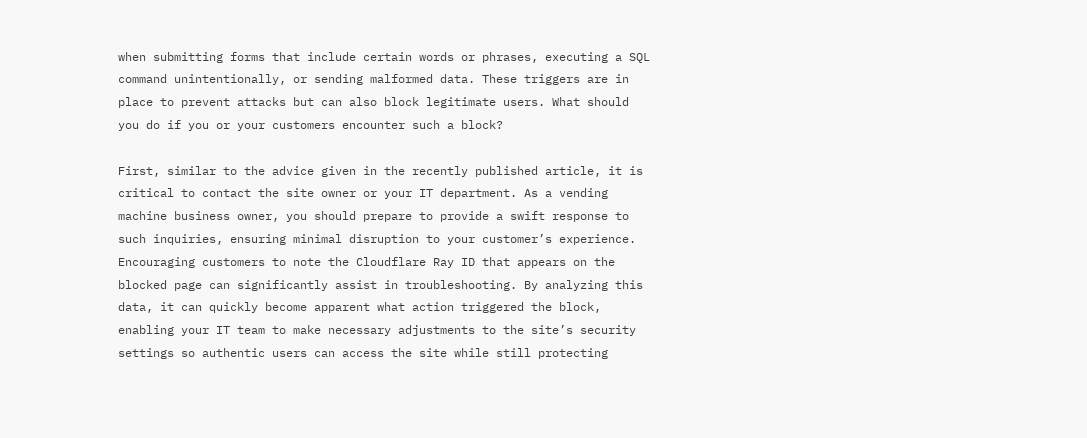when submitting forms that include certain words or phrases, executing a SQL command unintentionally, or sending malformed data. These triggers are in place to prevent attacks but can also block legitimate users. What should you do if you or your customers encounter such a block?

First, similar to the advice given in the recently published article, it is critical to contact the site owner or your IT department. As a vending machine business owner, you should prepare to provide a swift response to such inquiries, ensuring minimal disruption to your customer’s experience. Encouraging customers to note the Cloudflare Ray ID that appears on the blocked page can significantly assist in troubleshooting. By analyzing this data, it can quickly become apparent what action triggered the block, enabling your IT team to make necessary adjustments to the site’s security settings so authentic users can access the site while still protecting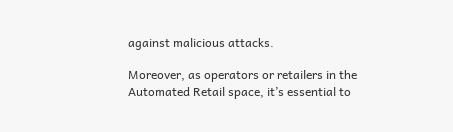against malicious attacks.

Moreover, as operators or retailers in the Automated Retail space, it’s essential to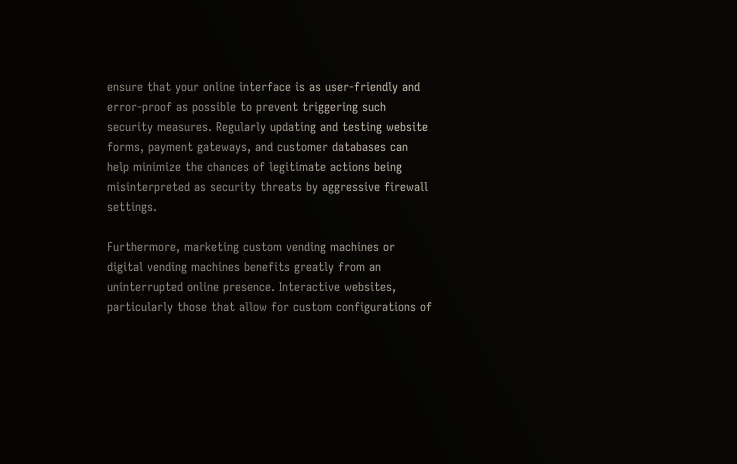ensure that your online interface is as user-friendly and error-proof as possible to prevent triggering such security measures. Regularly updating and testing website forms, payment gateways, and customer databases can help minimize the chances of legitimate actions being misinterpreted as security threats by aggressive firewall settings.

Furthermore, marketing custom vending machines or digital vending machines benefits greatly from an uninterrupted online presence. Interactive websites, particularly those that allow for custom configurations of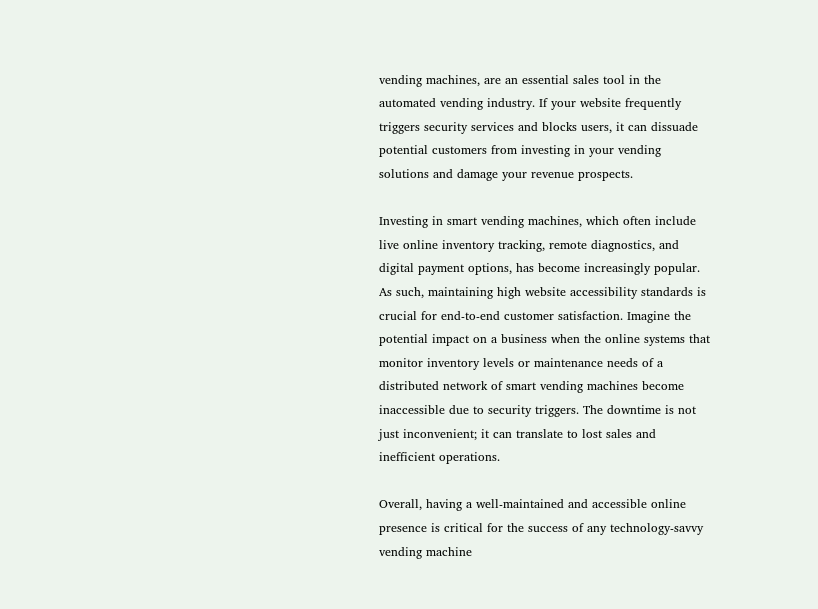vending machines, are an essential sales tool in the automated vending industry. If your website frequently triggers security services and blocks users, it can dissuade potential customers from investing in your vending solutions and damage your revenue prospects.

Investing in smart vending machines, which often include live online inventory tracking, remote diagnostics, and digital payment options, has become increasingly popular. As such, maintaining high website accessibility standards is crucial for end-to-end customer satisfaction. Imagine the potential impact on a business when the online systems that monitor inventory levels or maintenance needs of a distributed network of smart vending machines become inaccessible due to security triggers. The downtime is not just inconvenient; it can translate to lost sales and inefficient operations.

Overall, having a well-maintained and accessible online presence is critical for the success of any technology-savvy vending machine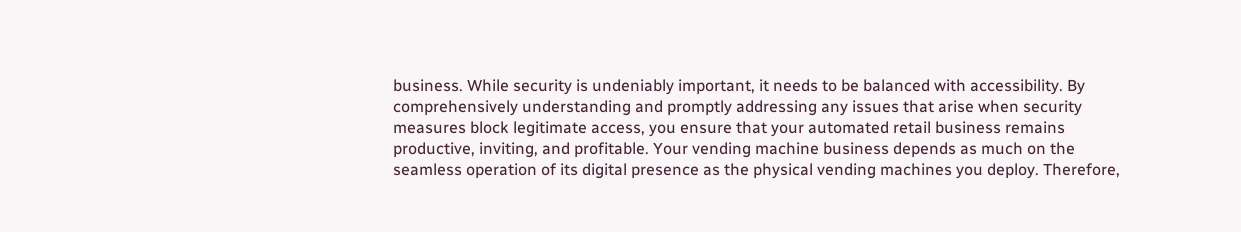business. While security is undeniably important, it needs to be balanced with accessibility. By comprehensively understanding and promptly addressing any issues that arise when security measures block legitimate access, you ensure that your automated retail business remains productive, inviting, and profitable. Your vending machine business depends as much on the seamless operation of its digital presence as the physical vending machines you deploy. Therefore,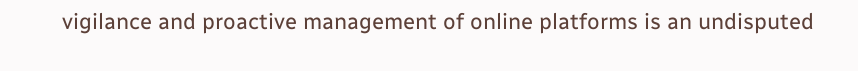vigilance and proactive management of online platforms is an undisputed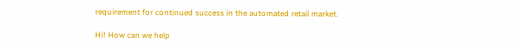requirement for continued success in the automated retail market.

Hi! How can we help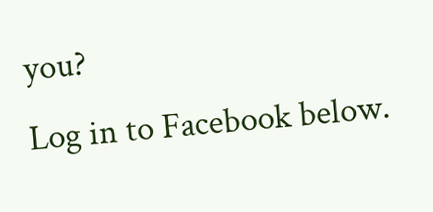you?
Log in to Facebook below.